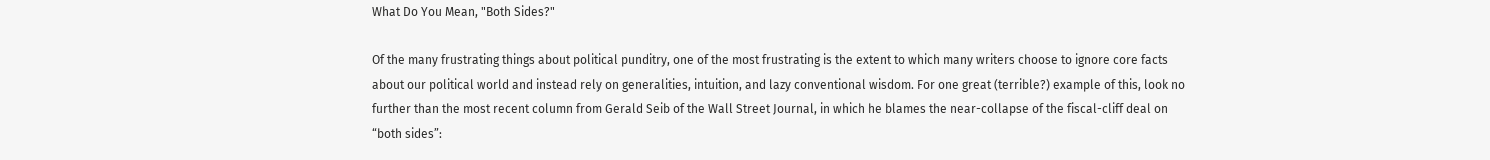What Do You Mean, "Both Sides?"

Of the many frustrating things about political punditry, one of the most frustrating is the extent to which many writers choose to ignore core facts about our political world and instead rely on generalities, intuition, and lazy conventional wisdom. For one great (terrible?) example of this, look no further than the most recent column from Gerald Seib of the Wall Street Journal, in which he blames the near-collapse of the fiscal-cliff deal on “both sides”: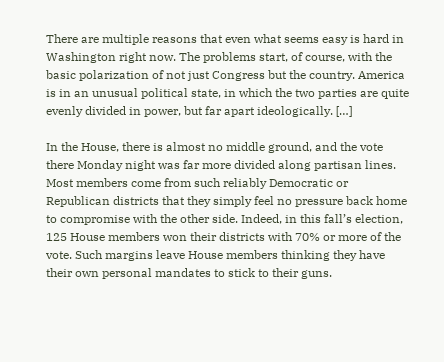There are multiple reasons that even what seems easy is hard in Washington right now. The problems start, of course, with the basic polarization of not just Congress but the country. America is in an unusual political state, in which the two parties are quite evenly divided in power, but far apart ideologically. […]

In the House, there is almost no middle ground, and the vote there Monday night was far more divided along partisan lines. Most members come from such reliably Democratic or Republican districts that they simply feel no pressure back home to compromise with the other side. Indeed, in this fall’s election, 125 House members won their districts with 70% or more of the vote. Such margins leave House members thinking they have their own personal mandates to stick to their guns.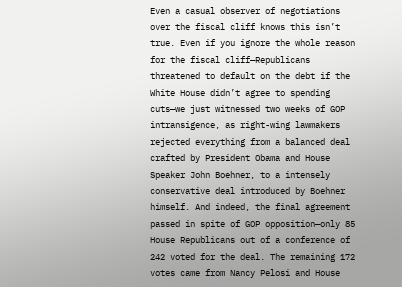Even a casual observer of negotiations over the fiscal cliff knows this isn’t true. Even if you ignore the whole reason for the fiscal cliff—Republicans threatened to default on the debt if the White House didn’t agree to spending cuts—we just witnessed two weeks of GOP intransigence, as right-wing lawmakers rejected everything from a balanced deal crafted by President Obama and House Speaker John Boehner, to a intensely conservative deal introduced by Boehner himself. And indeed, the final agreement passed in spite of GOP opposition—only 85 House Republicans out of a conference of 242 voted for the deal. The remaining 172 votes came from Nancy Pelosi and House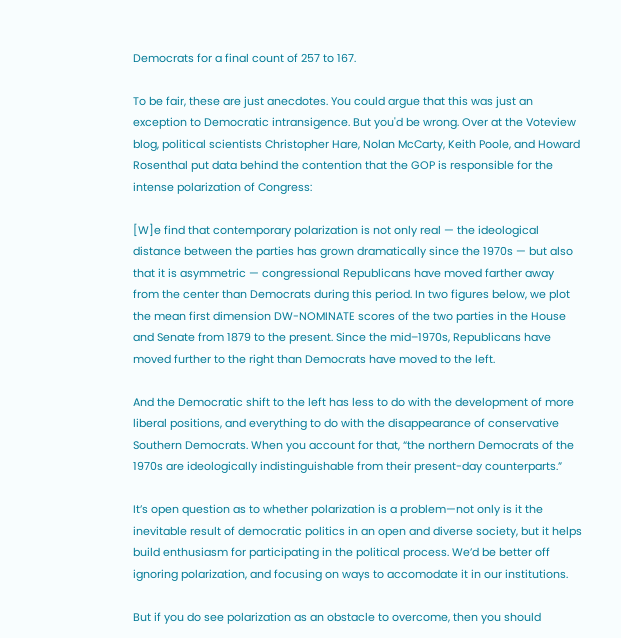Democrats for a final count of 257 to 167.

To be fair, these are just anecdotes. You could argue that this was just an exception to Democratic intransigence. But you'd be wrong. Over at the Voteview blog, political scientists Christopher Hare, Nolan McCarty, Keith Poole, and Howard Rosenthal put data behind the contention that the GOP is responsible for the intense polarization of Congress:

[W]e find that contemporary polarization is not only real — the ideological distance between the parties has grown dramatically since the 1970s — but also that it is asymmetric — congressional Republicans have moved farther away from the center than Democrats during this period. In two figures below, we plot the mean first dimension DW-NOMINATE scores of the two parties in the House and Senate from 1879 to the present. Since the mid–1970s, Republicans have moved further to the right than Democrats have moved to the left.

And the Democratic shift to the left has less to do with the development of more liberal positions, and everything to do with the disappearance of conservative Southern Democrats. When you account for that, “the northern Democrats of the 1970s are ideologically indistinguishable from their present-day counterparts.”

It’s open question as to whether polarization is a problem—not only is it the inevitable result of democratic politics in an open and diverse society, but it helps build enthusiasm for participating in the political process. We’d be better off ignoring polarization, and focusing on ways to accomodate it in our institutions.

But if you do see polarization as an obstacle to overcome, then you should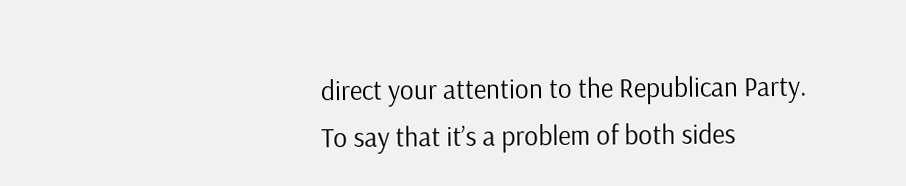direct your attention to the Republican Party. To say that it’s a problem of both sides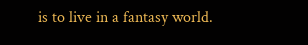is to live in a fantasy world.